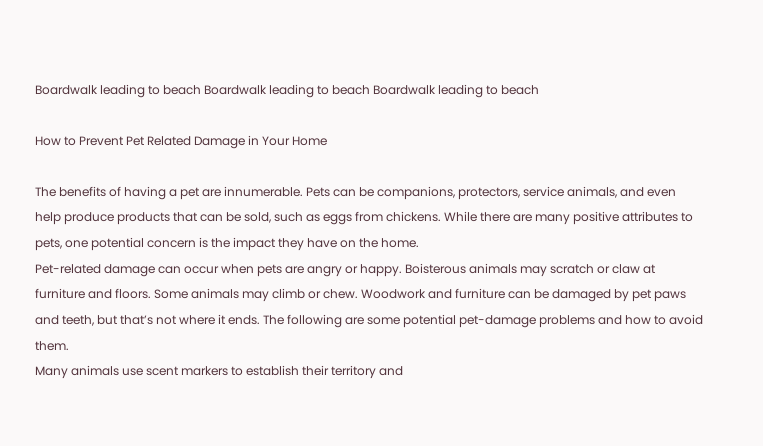Boardwalk leading to beach Boardwalk leading to beach Boardwalk leading to beach

How to Prevent Pet Related Damage in Your Home

The benefits of having a pet are innumerable. Pets can be companions, protectors, service animals, and even help produce products that can be sold, such as eggs from chickens. While there are many positive attributes to pets, one potential concern is the impact they have on the home.
Pet-related damage can occur when pets are angry or happy. Boisterous animals may scratch or claw at furniture and floors. Some animals may climb or chew. Woodwork and furniture can be damaged by pet paws and teeth, but that’s not where it ends. The following are some potential pet-damage problems and how to avoid them.
Many animals use scent markers to establish their territory and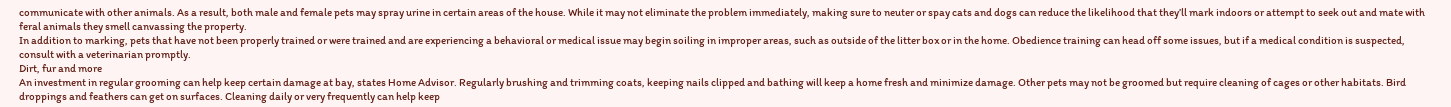communicate with other animals. As a result, both male and female pets may spray urine in certain areas of the house. While it may not eliminate the problem immediately, making sure to neuter or spay cats and dogs can reduce the likelihood that they’ll mark indoors or attempt to seek out and mate with feral animals they smell canvassing the property.
In addition to marking, pets that have not been properly trained or were trained and are experiencing a behavioral or medical issue may begin soiling in improper areas, such as outside of the litter box or in the home. Obedience training can head off some issues, but if a medical condition is suspected, consult with a veterinarian promptly.
Dirt, fur and more
An investment in regular grooming can help keep certain damage at bay, states Home Advisor. Regularly brushing and trimming coats, keeping nails clipped and bathing will keep a home fresh and minimize damage. Other pets may not be groomed but require cleaning of cages or other habitats. Bird droppings and feathers can get on surfaces. Cleaning daily or very frequently can help keep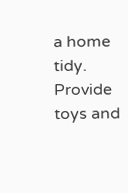a home tidy.
Provide toys and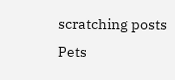scratching posts
Pets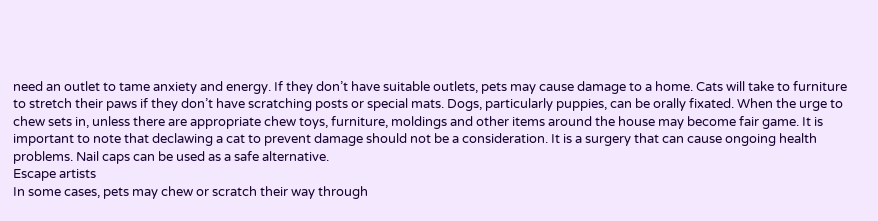need an outlet to tame anxiety and energy. If they don’t have suitable outlets, pets may cause damage to a home. Cats will take to furniture to stretch their paws if they don’t have scratching posts or special mats. Dogs, particularly puppies, can be orally fixated. When the urge to chew sets in, unless there are appropriate chew toys, furniture, moldings and other items around the house may become fair game. It is important to note that declawing a cat to prevent damage should not be a consideration. It is a surgery that can cause ongoing health problems. Nail caps can be used as a safe alternative.
Escape artists
In some cases, pets may chew or scratch their way through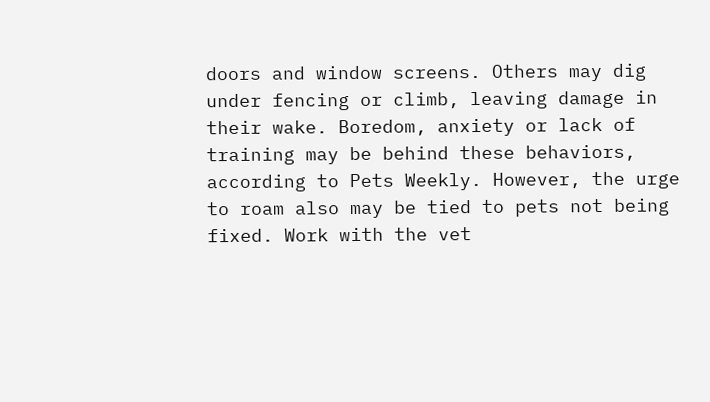doors and window screens. Others may dig under fencing or climb, leaving damage in their wake. Boredom, anxiety or lack of training may be behind these behaviors, according to Pets Weekly. However, the urge to roam also may be tied to pets not being fixed. Work with the vet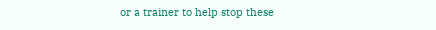or a trainer to help stop these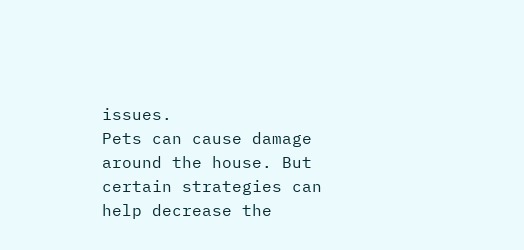issues.
Pets can cause damage around the house. But certain strategies can help decrease the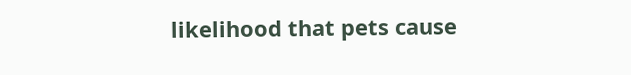likelihood that pets cause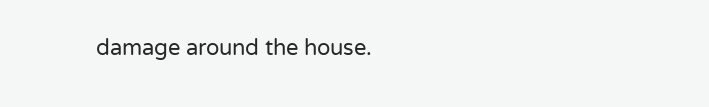damage around the house.